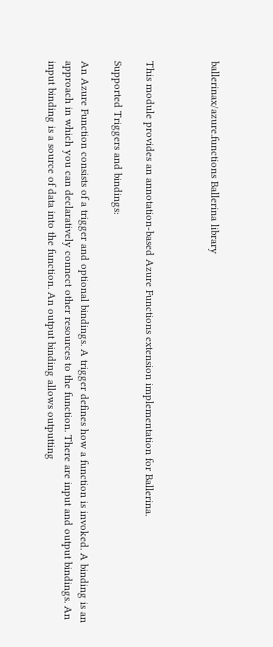ballerinax/azure.functions Ballerina library



This module provides an annotation-based Azure Functions extension implementation for Ballerina.

Supported Triggers and bindings:

An Azure Function consists of a trigger and optional bindings. A trigger defines how a function is invoked. A binding is an approach in which you can declaratively connect other resources to the function. There are input and output bindings. An input binding is a source of data into the function. An output binding allows outputting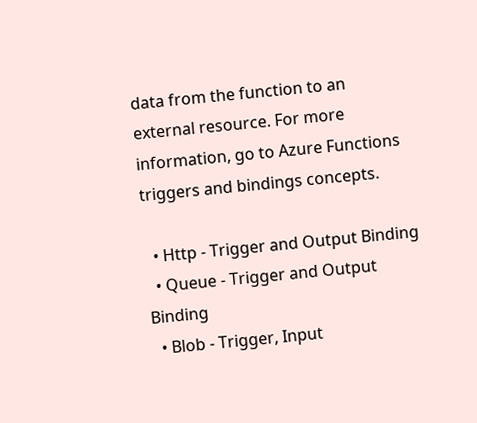data from the function to an external resource. For more information, go to Azure Functions triggers and bindings concepts.

  • Http - Trigger and Output Binding
  • Queue - Trigger and Output Binding
  • Blob - Trigger, Input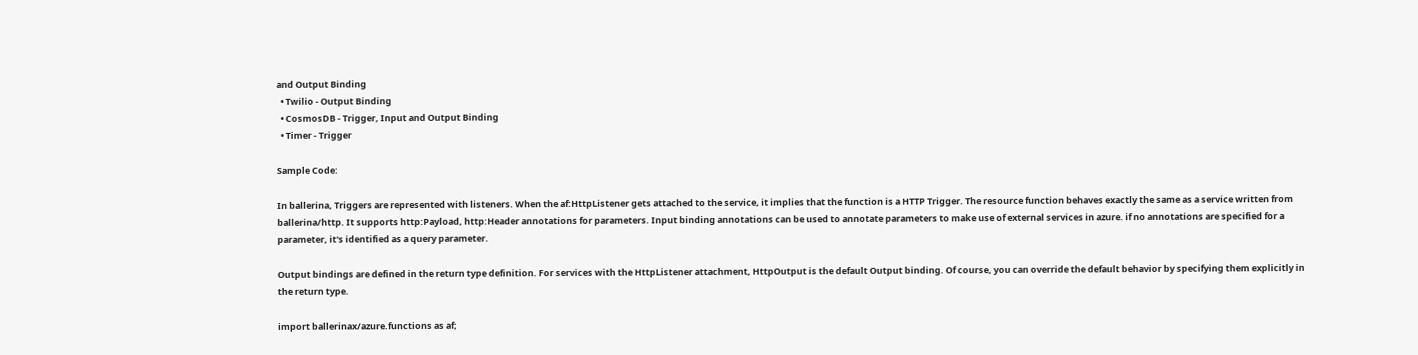and Output Binding
  • Twilio - Output Binding
  • CosmosDB - Trigger, Input and Output Binding
  • Timer - Trigger

Sample Code:

In ballerina, Triggers are represented with listeners. When the af:HttpListener gets attached to the service, it implies that the function is a HTTP Trigger. The resource function behaves exactly the same as a service written from ballerina/http. It supports http:Payload, http:Header annotations for parameters. Input binding annotations can be used to annotate parameters to make use of external services in azure. if no annotations are specified for a parameter, it's identified as a query parameter.

Output bindings are defined in the return type definition. For services with the HttpListener attachment, HttpOutput is the default Output binding. Of course, you can override the default behavior by specifying them explicitly in the return type.

import ballerinax/azure.functions as af;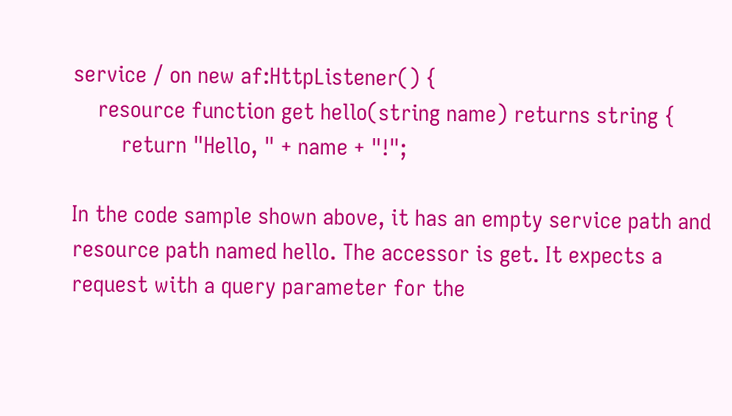service / on new af:HttpListener() {
    resource function get hello(string name) returns string {
        return "Hello, " + name + "!";

In the code sample shown above, it has an empty service path and resource path named hello. The accessor is get. It expects a request with a query parameter for the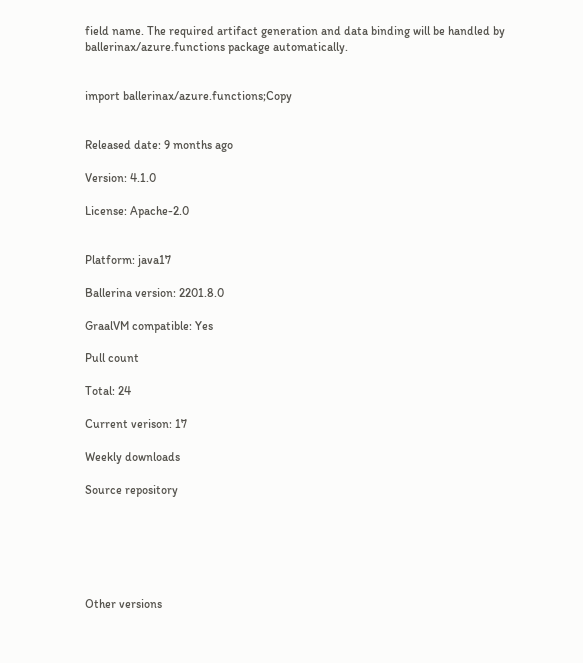field name. The required artifact generation and data binding will be handled by ballerinax/azure.functions package automatically.


import ballerinax/azure.functions;Copy


Released date: 9 months ago

Version: 4.1.0

License: Apache-2.0


Platform: java17

Ballerina version: 2201.8.0

GraalVM compatible: Yes

Pull count

Total: 24

Current verison: 17

Weekly downloads

Source repository






Other versions